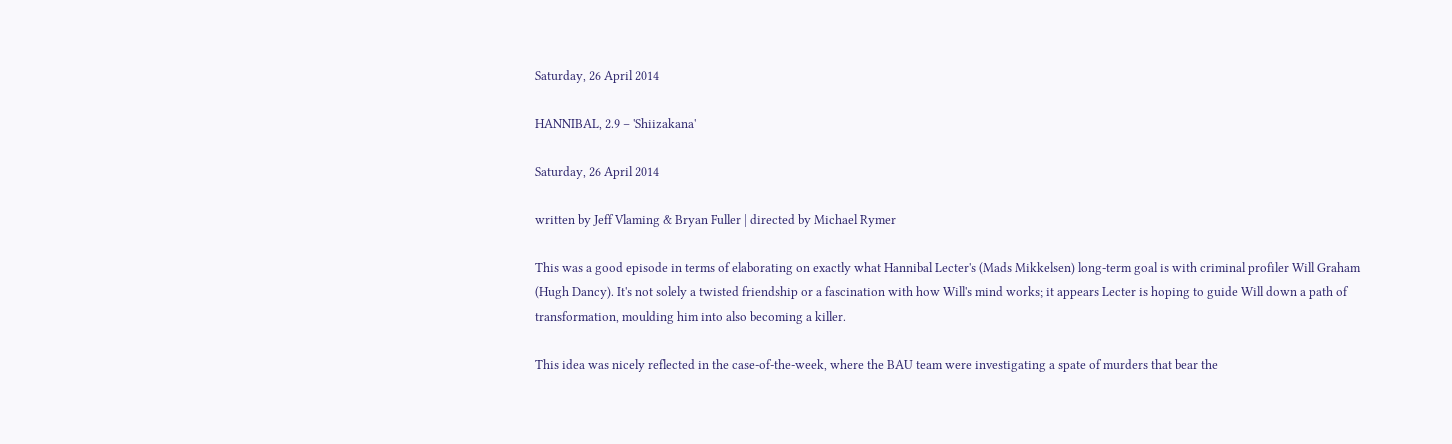Saturday, 26 April 2014

HANNIBAL, 2.9 – 'Shiizakana'

Saturday, 26 April 2014

written by Jeff Vlaming & Bryan Fuller | directed by Michael Rymer

This was a good episode in terms of elaborating on exactly what Hannibal Lecter's (Mads Mikkelsen) long-term goal is with criminal profiler Will Graham (Hugh Dancy). It's not solely a twisted friendship or a fascination with how Will's mind works; it appears Lecter is hoping to guide Will down a path of transformation, moulding him into also becoming a killer.

This idea was nicely reflected in the case-of-the-week, where the BAU team were investigating a spate of murders that bear the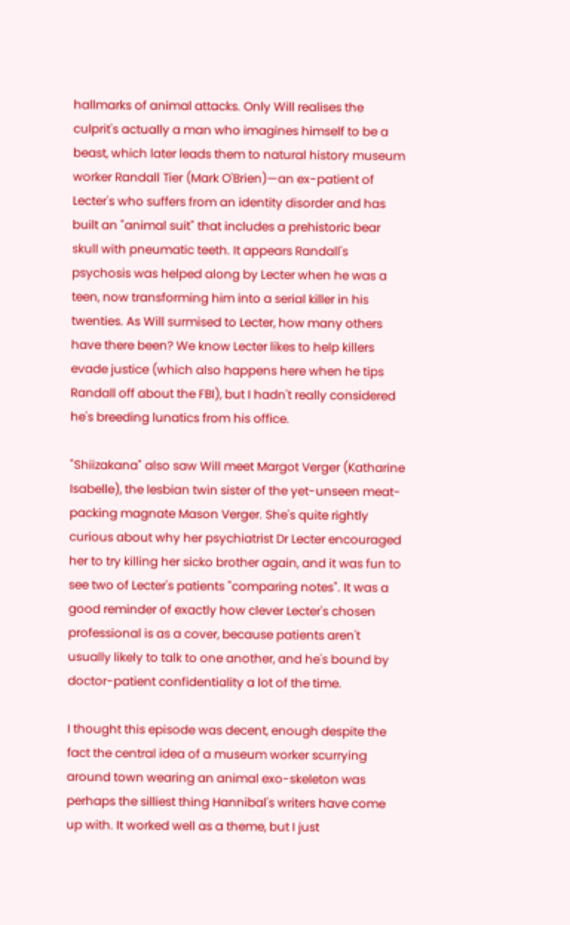hallmarks of animal attacks. Only Will realises the culprit's actually a man who imagines himself to be a beast, which later leads them to natural history museum worker Randall Tier (Mark O'Brien)—an ex-patient of Lecter's who suffers from an identity disorder and has built an "animal suit" that includes a prehistoric bear skull with pneumatic teeth. It appears Randall's psychosis was helped along by Lecter when he was a teen, now transforming him into a serial killer in his twenties. As Will surmised to Lecter, how many others have there been? We know Lecter likes to help killers evade justice (which also happens here when he tips Randall off about the FBI), but I hadn't really considered he's breeding lunatics from his office.

"Shiizakana" also saw Will meet Margot Verger (Katharine Isabelle), the lesbian twin sister of the yet-unseen meat-packing magnate Mason Verger. She's quite rightly curious about why her psychiatrist Dr Lecter encouraged her to try killing her sicko brother again, and it was fun to see two of Lecter's patients "comparing notes". It was a good reminder of exactly how clever Lecter's chosen professional is as a cover, because patients aren't usually likely to talk to one another, and he's bound by doctor-patient confidentiality a lot of the time.

I thought this episode was decent, enough despite the fact the central idea of a museum worker scurrying around town wearing an animal exo-skeleton was perhaps the silliest thing Hannibal's writers have come up with. It worked well as a theme, but I just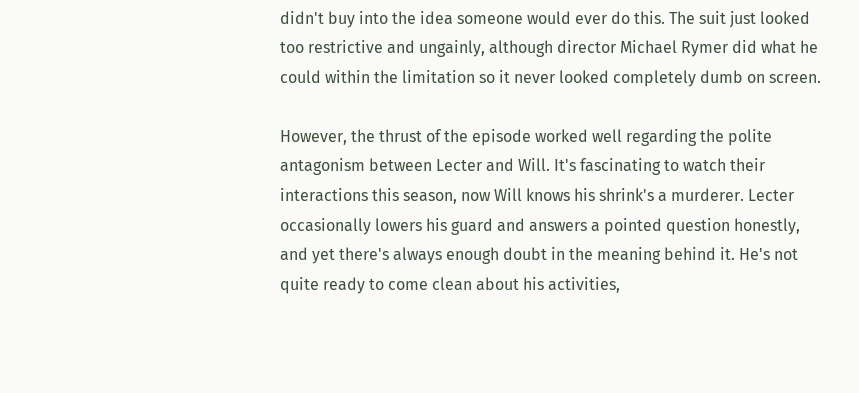didn't buy into the idea someone would ever do this. The suit just looked too restrictive and ungainly, although director Michael Rymer did what he could within the limitation so it never looked completely dumb on screen.

However, the thrust of the episode worked well regarding the polite antagonism between Lecter and Will. It's fascinating to watch their interactions this season, now Will knows his shrink's a murderer. Lecter occasionally lowers his guard and answers a pointed question honestly, and yet there's always enough doubt in the meaning behind it. He's not quite ready to come clean about his activities,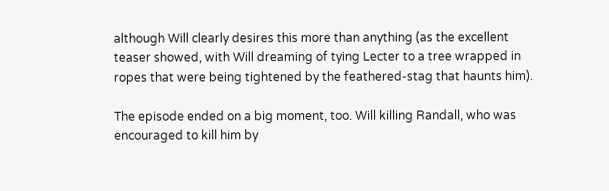although Will clearly desires this more than anything (as the excellent teaser showed, with Will dreaming of tying Lecter to a tree wrapped in ropes that were being tightened by the feathered-stag that haunts him).

The episode ended on a big moment, too. Will killing Randall, who was encouraged to kill him by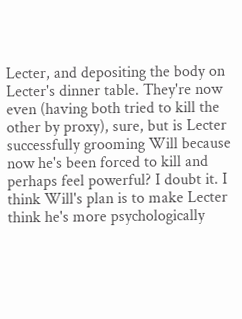Lecter, and depositing the body on Lecter's dinner table. They're now even (having both tried to kill the other by proxy), sure, but is Lecter successfully grooming Will because now he's been forced to kill and perhaps feel powerful? I doubt it. I think Will's plan is to make Lecter think he's more psychologically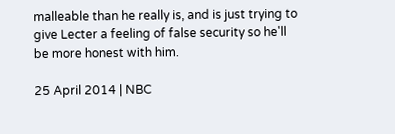malleable than he really is, and is just trying to give Lecter a feeling of false security so he'll be more honest with him.

25 April 2014 | NBC